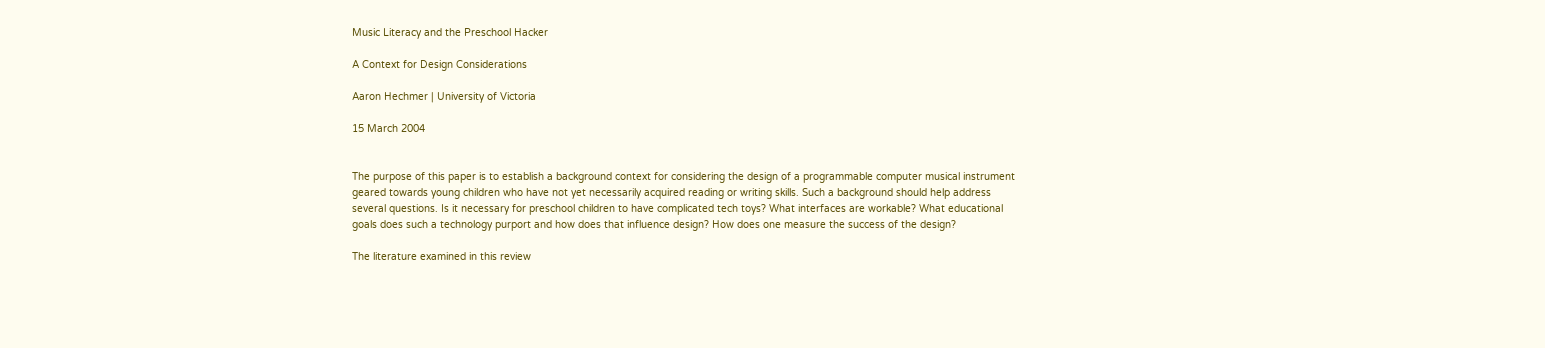Music Literacy and the Preschool Hacker

A Context for Design Considerations

Aaron Hechmer | University of Victoria

15 March 2004


The purpose of this paper is to establish a background context for considering the design of a programmable computer musical instrument geared towards young children who have not yet necessarily acquired reading or writing skills. Such a background should help address several questions. Is it necessary for preschool children to have complicated tech toys? What interfaces are workable? What educational goals does such a technology purport and how does that influence design? How does one measure the success of the design?

The literature examined in this review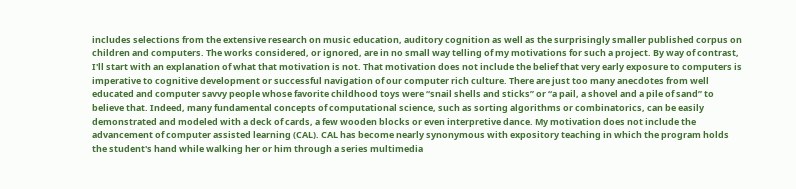includes selections from the extensive research on music education, auditory cognition as well as the surprisingly smaller published corpus on children and computers. The works considered, or ignored, are in no small way telling of my motivations for such a project. By way of contrast, I'll start with an explanation of what that motivation is not. That motivation does not include the belief that very early exposure to computers is imperative to cognitive development or successful navigation of our computer rich culture. There are just too many anecdotes from well educated and computer savvy people whose favorite childhood toys were “snail shells and sticks” or “a pail, a shovel and a pile of sand” to believe that. Indeed, many fundamental concepts of computational science, such as sorting algorithms or combinatorics, can be easily demonstrated and modeled with a deck of cards, a few wooden blocks or even interpretive dance. My motivation does not include the advancement of computer assisted learning (CAL). CAL has become nearly synonymous with expository teaching in which the program holds the student's hand while walking her or him through a series multimedia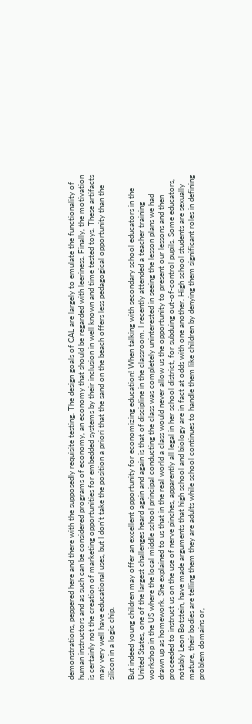demonstrations, peppered here and there with the supposedly requisite testing. The design goals of CAL are largely to emulate the functionality of human instructors and as such can be considered programs of economy, an economy that should be regarded with leeriness. Finally, the motivation is certainly not the creation of marketing opportunities for embedded systems by their inclusion in well known and time tested toys. These artifacts may very well have educational uses, but I don't take the position a priori that the sand on the beach offers less pedagogical opportunity than the silicon in a logic chip.

But indeed young children may offer an excellent opportunity for economizing education! When talking with secondary school educators in the United States, one of the largest challenges heard again and again is that of discipline in the classroom. I recently attended a teacher training workshop in the US where the local middle school principal conducting the class was completely uninterested in seeing the lesson plans we had drawn up as homework. She explained to us that in the real world a class would never allow us the opportunity to present our lessons and then proceeded to instruct us on the use of nerve pinches, apparently all legal in her school district, for subduing out-of-control pupils. Some educators, notably Leon Botstein, have made arguments that high school and biology are in fact at odds with one another. High school students are sexually mature, their bodies are telling them they are adults while school continues to handle them like children by denying them significant roles in defining problem domains or,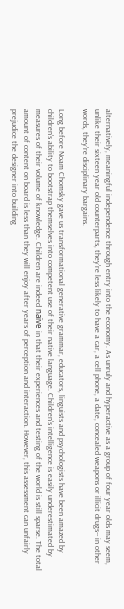alternatively, meaningful independence through entry into the economy. As unruly and hyperactive as a group of four year olds may seem, unlike their sixteen year old counterparts, they're less likely to have a car, a cell phone, a date, concealed weapons or illicit drugs-- in other words, they're disciplinary bargains.

Long before Noam Chomsky gave us transformational generative grammar, educators, linguists and psychologists have been amazed by children's ability to bootstrap themselves into competent use of their native language. Children's intelligence is easily underestimated by measures of their volume of knowledge. Children are indeed naïve in that their experiences and testing of the world is still sparse. The total amount of content on board is less than they will enjoy after years of perception and interaction. However, this assessment can unfairly prejudice the designer into building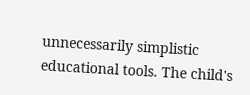unnecessarily simplistic educational tools. The child's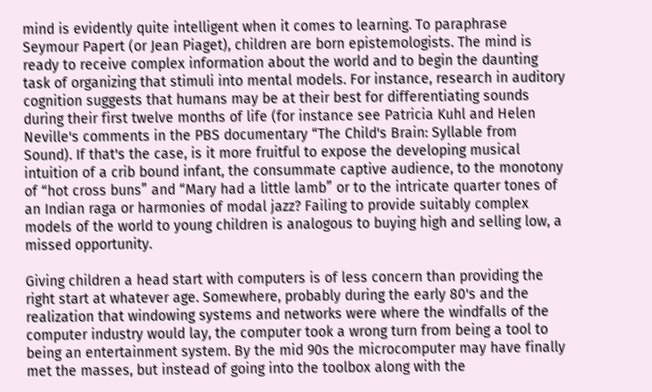mind is evidently quite intelligent when it comes to learning. To paraphrase Seymour Papert (or Jean Piaget), children are born epistemologists. The mind is ready to receive complex information about the world and to begin the daunting task of organizing that stimuli into mental models. For instance, research in auditory cognition suggests that humans may be at their best for differentiating sounds during their first twelve months of life (for instance see Patricia Kuhl and Helen Neville's comments in the PBS documentary “The Child's Brain: Syllable from Sound). If that's the case, is it more fruitful to expose the developing musical intuition of a crib bound infant, the consummate captive audience, to the monotony of “hot cross buns” and “Mary had a little lamb” or to the intricate quarter tones of an Indian raga or harmonies of modal jazz? Failing to provide suitably complex models of the world to young children is analogous to buying high and selling low, a missed opportunity.

Giving children a head start with computers is of less concern than providing the right start at whatever age. Somewhere, probably during the early 80's and the realization that windowing systems and networks were where the windfalls of the computer industry would lay, the computer took a wrong turn from being a tool to being an entertainment system. By the mid 90s the microcomputer may have finally met the masses, but instead of going into the toolbox along with the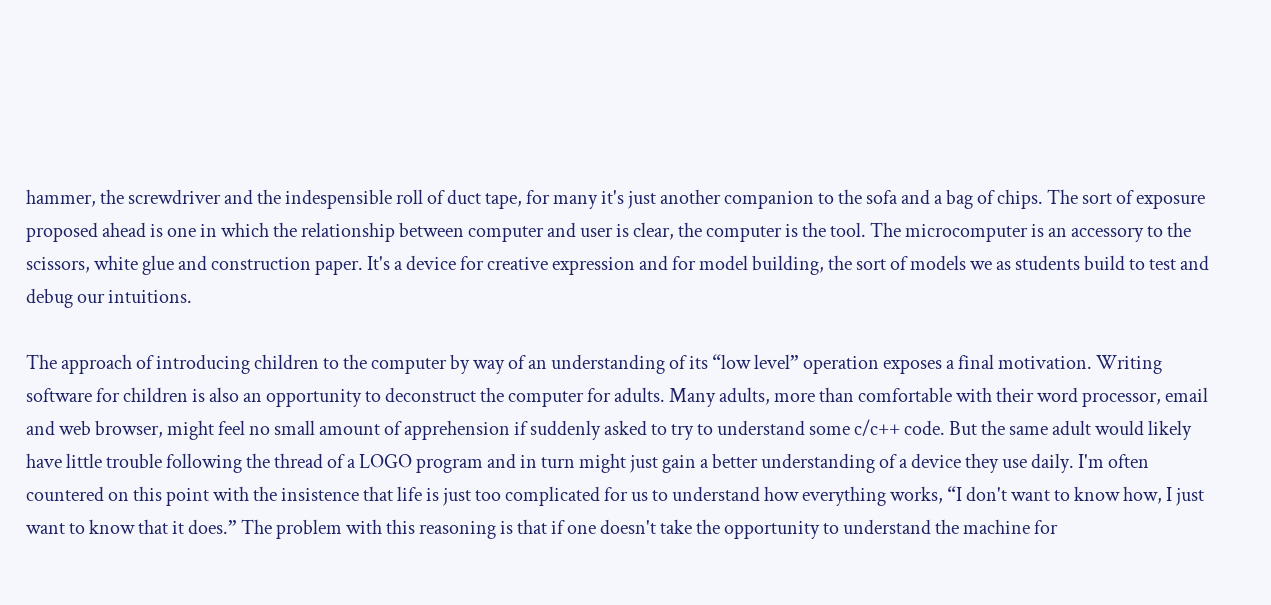hammer, the screwdriver and the indespensible roll of duct tape, for many it's just another companion to the sofa and a bag of chips. The sort of exposure proposed ahead is one in which the relationship between computer and user is clear, the computer is the tool. The microcomputer is an accessory to the scissors, white glue and construction paper. It's a device for creative expression and for model building, the sort of models we as students build to test and debug our intuitions.

The approach of introducing children to the computer by way of an understanding of its “low level” operation exposes a final motivation. Writing software for children is also an opportunity to deconstruct the computer for adults. Many adults, more than comfortable with their word processor, email and web browser, might feel no small amount of apprehension if suddenly asked to try to understand some c/c++ code. But the same adult would likely have little trouble following the thread of a LOGO program and in turn might just gain a better understanding of a device they use daily. I'm often countered on this point with the insistence that life is just too complicated for us to understand how everything works, “I don't want to know how, I just want to know that it does.” The problem with this reasoning is that if one doesn't take the opportunity to understand the machine for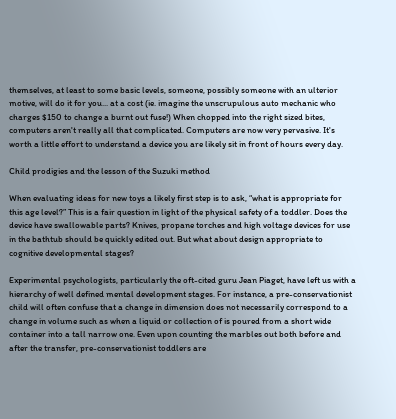themselves, at least to some basic levels, someone, possibly someone with an ulterior motive, will do it for you... at a cost (ie. imagine the unscrupulous auto mechanic who charges $150 to change a burnt out fuse!) When chopped into the right sized bites, computers aren't really all that complicated. Computers are now very pervasive. It's worth a little effort to understand a device you are likely sit in front of hours every day.

Child prodigies and the lesson of the Suzuki method

When evaluating ideas for new toys a likely first step is to ask, “what is appropriate for this age level?” This is a fair question in light of the physical safety of a toddler. Does the device have swallowable parts? Knives, propane torches and high voltage devices for use in the bathtub should be quickly edited out. But what about design appropriate to cognitive developmental stages?

Experimental psychologists, particularly the oft-cited guru Jean Piaget, have left us with a hierarchy of well defined mental development stages. For instance, a pre-conservationist child will often confuse that a change in dimension does not necessarily correspond to a change in volume such as when a liquid or collection of is poured from a short wide container into a tall narrow one. Even upon counting the marbles out both before and after the transfer, pre-conservationist toddlers are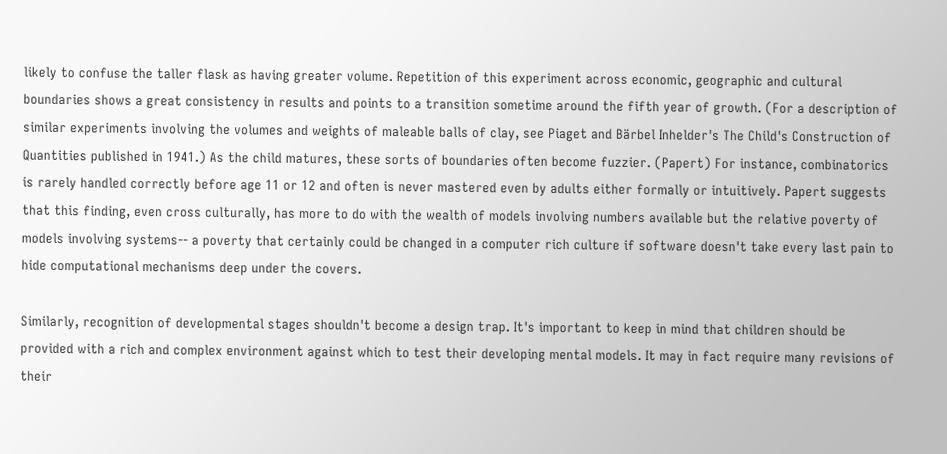likely to confuse the taller flask as having greater volume. Repetition of this experiment across economic, geographic and cultural boundaries shows a great consistency in results and points to a transition sometime around the fifth year of growth. (For a description of similar experiments involving the volumes and weights of maleable balls of clay, see Piaget and Bärbel Inhelder's The Child's Construction of Quantities published in 1941.) As the child matures, these sorts of boundaries often become fuzzier. (Papert) For instance, combinatorics is rarely handled correctly before age 11 or 12 and often is never mastered even by adults either formally or intuitively. Papert suggests that this finding, even cross culturally, has more to do with the wealth of models involving numbers available but the relative poverty of models involving systems-- a poverty that certainly could be changed in a computer rich culture if software doesn't take every last pain to hide computational mechanisms deep under the covers.

Similarly, recognition of developmental stages shouldn't become a design trap. It's important to keep in mind that children should be provided with a rich and complex environment against which to test their developing mental models. It may in fact require many revisions of their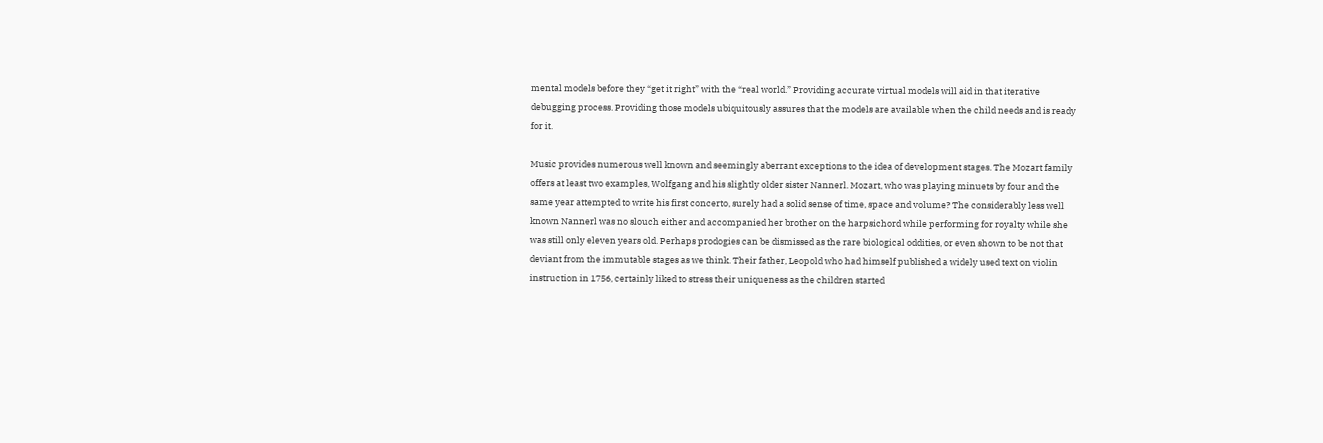mental models before they “get it right” with the “real world.” Providing accurate virtual models will aid in that iterative debugging process. Providing those models ubiquitously assures that the models are available when the child needs and is ready for it.

Music provides numerous well known and seemingly aberrant exceptions to the idea of development stages. The Mozart family offers at least two examples, Wolfgang and his slightly older sister Nannerl. Mozart, who was playing minuets by four and the same year attempted to write his first concerto, surely had a solid sense of time, space and volume? The considerably less well known Nannerl was no slouch either and accompanied her brother on the harpsichord while performing for royalty while she was still only eleven years old. Perhaps prodogies can be dismissed as the rare biological oddities, or even shown to be not that deviant from the immutable stages as we think. Their father, Leopold who had himself published a widely used text on violin instruction in 1756, certainly liked to stress their uniqueness as the children started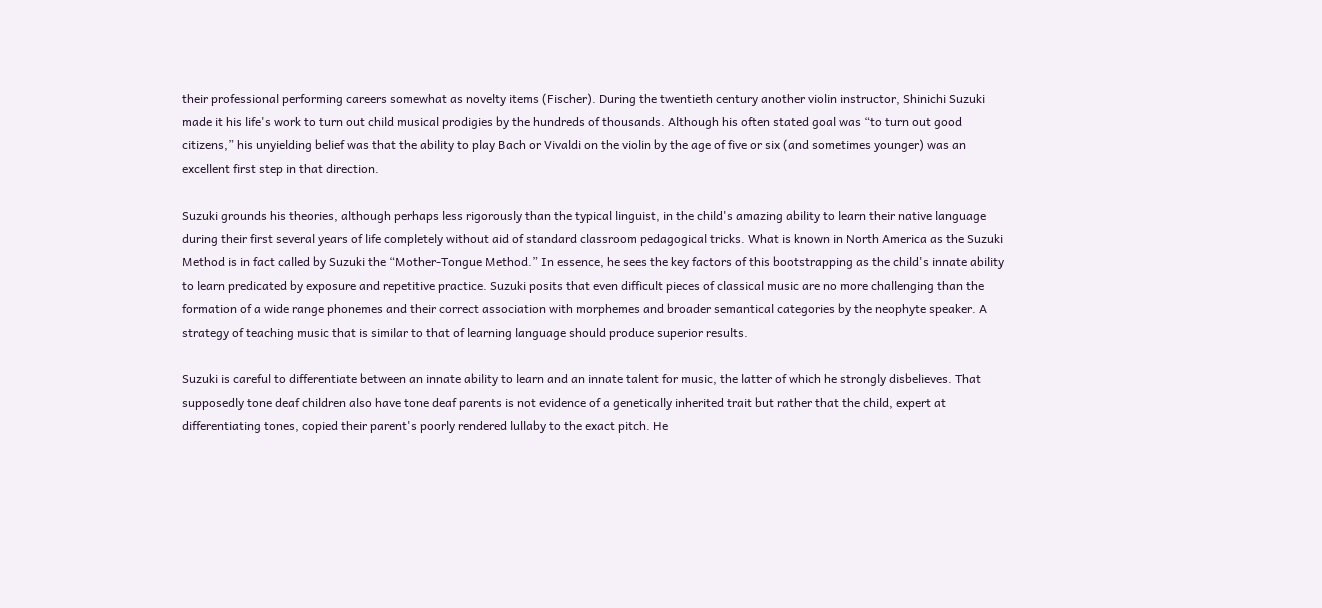their professional performing careers somewhat as novelty items (Fischer). During the twentieth century another violin instructor, Shinichi Suzuki made it his life's work to turn out child musical prodigies by the hundreds of thousands. Although his often stated goal was “to turn out good citizens,” his unyielding belief was that the ability to play Bach or Vivaldi on the violin by the age of five or six (and sometimes younger) was an excellent first step in that direction.

Suzuki grounds his theories, although perhaps less rigorously than the typical linguist, in the child's amazing ability to learn their native language during their first several years of life completely without aid of standard classroom pedagogical tricks. What is known in North America as the Suzuki Method is in fact called by Suzuki the “Mother-Tongue Method.” In essence, he sees the key factors of this bootstrapping as the child's innate ability to learn predicated by exposure and repetitive practice. Suzuki posits that even difficult pieces of classical music are no more challenging than the formation of a wide range phonemes and their correct association with morphemes and broader semantical categories by the neophyte speaker. A strategy of teaching music that is similar to that of learning language should produce superior results.

Suzuki is careful to differentiate between an innate ability to learn and an innate talent for music, the latter of which he strongly disbelieves. That supposedly tone deaf children also have tone deaf parents is not evidence of a genetically inherited trait but rather that the child, expert at differentiating tones, copied their parent's poorly rendered lullaby to the exact pitch. He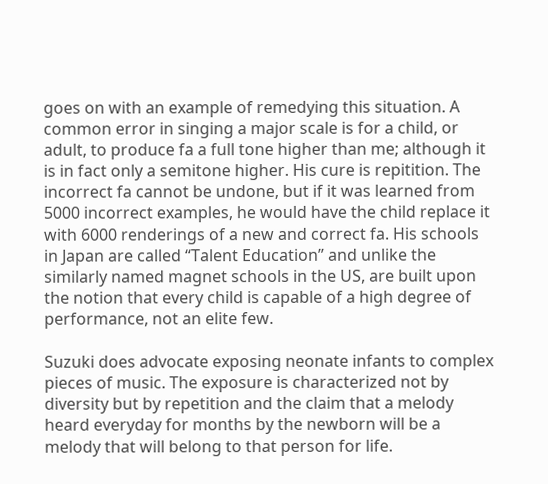goes on with an example of remedying this situation. A common error in singing a major scale is for a child, or adult, to produce fa a full tone higher than me; although it is in fact only a semitone higher. His cure is repitition. The incorrect fa cannot be undone, but if it was learned from 5000 incorrect examples, he would have the child replace it with 6000 renderings of a new and correct fa. His schools in Japan are called “Talent Education” and unlike the similarly named magnet schools in the US, are built upon the notion that every child is capable of a high degree of performance, not an elite few.

Suzuki does advocate exposing neonate infants to complex pieces of music. The exposure is characterized not by diversity but by repetition and the claim that a melody heard everyday for months by the newborn will be a melody that will belong to that person for life.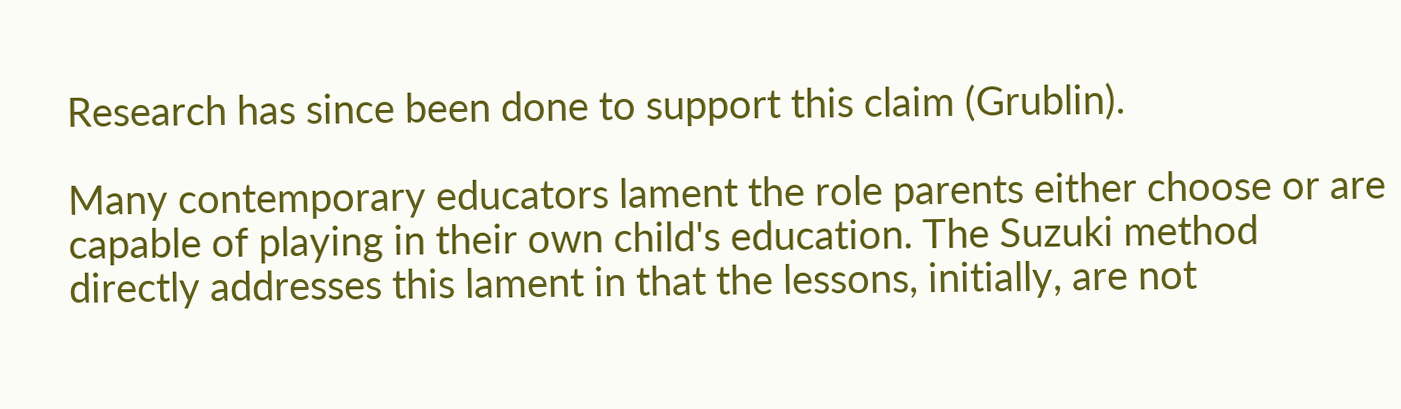Research has since been done to support this claim (Grublin).

Many contemporary educators lament the role parents either choose or are capable of playing in their own child's education. The Suzuki method directly addresses this lament in that the lessons, initially, are not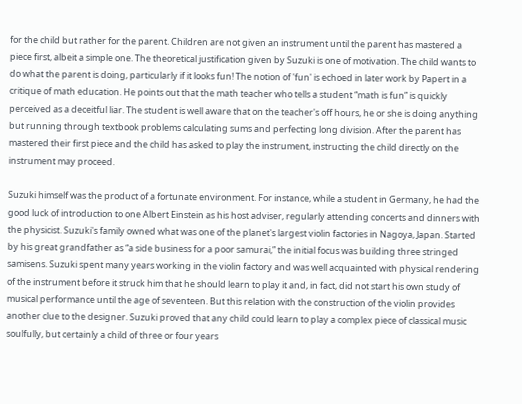for the child but rather for the parent. Children are not given an instrument until the parent has mastered a piece first, albeit a simple one. The theoretical justification given by Suzuki is one of motivation. The child wants to do what the parent is doing, particularly if it looks fun! The notion of 'fun' is echoed in later work by Papert in a critique of math education. He points out that the math teacher who tells a student “math is fun” is quickly perceived as a deceitful liar. The student is well aware that on the teacher's off hours, he or she is doing anything but running through textbook problems calculating sums and perfecting long division. After the parent has mastered their first piece and the child has asked to play the instrument, instructing the child directly on the instrument may proceed.

Suzuki himself was the product of a fortunate environment. For instance, while a student in Germany, he had the good luck of introduction to one Albert Einstein as his host adviser, regularly attending concerts and dinners with the physicist. Suzuki's family owned what was one of the planet's largest violin factories in Nagoya, Japan. Started by his great grandfather as “a side business for a poor samurai,” the initial focus was building three stringed samisens. Suzuki spent many years working in the violin factory and was well acquainted with physical rendering of the instrument before it struck him that he should learn to play it and, in fact, did not start his own study of musical performance until the age of seventeen. But this relation with the construction of the violin provides another clue to the designer. Suzuki proved that any child could learn to play a complex piece of classical music soulfully, but certainly a child of three or four years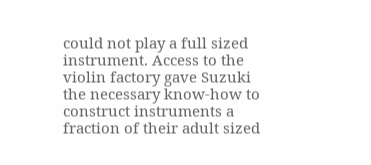could not play a full sized instrument. Access to the violin factory gave Suzuki the necessary know-how to construct instruments a fraction of their adult sized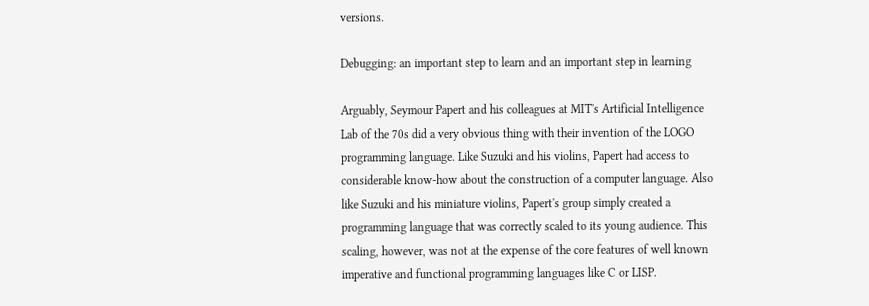versions.

Debugging: an important step to learn and an important step in learning

Arguably, Seymour Papert and his colleagues at MIT's Artificial Intelligence Lab of the 70s did a very obvious thing with their invention of the LOGO programming language. Like Suzuki and his violins, Papert had access to considerable know-how about the construction of a computer language. Also like Suzuki and his miniature violins, Papert's group simply created a programming language that was correctly scaled to its young audience. This scaling, however, was not at the expense of the core features of well known imperative and functional programming languages like C or LISP.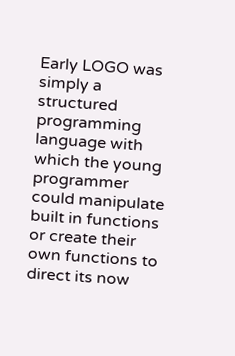Early LOGO was simply a structured programming language with which the young programmer could manipulate built in functions or create their own functions to direct its now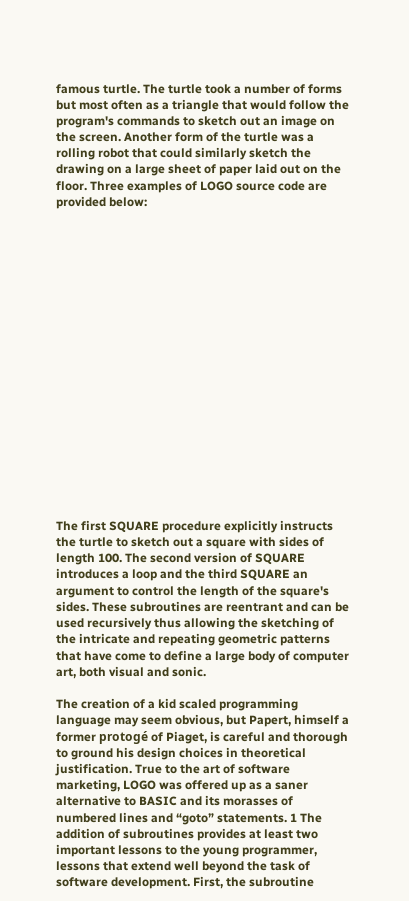famous turtle. The turtle took a number of forms but most often as a triangle that would follow the program's commands to sketch out an image on the screen. Another form of the turtle was a rolling robot that could similarly sketch the drawing on a large sheet of paper laid out on the floor. Three examples of LOGO source code are provided below:



















The first SQUARE procedure explicitly instructs the turtle to sketch out a square with sides of length 100. The second version of SQUARE introduces a loop and the third SQUARE an argument to control the length of the square's sides. These subroutines are reentrant and can be used recursively thus allowing the sketching of the intricate and repeating geometric patterns that have come to define a large body of computer art, both visual and sonic.

The creation of a kid scaled programming language may seem obvious, but Papert, himself a former protogé of Piaget, is careful and thorough to ground his design choices in theoretical justification. True to the art of software marketing, LOGO was offered up as a saner alternative to BASIC and its morasses of numbered lines and “goto” statements. 1 The addition of subroutines provides at least two important lessons to the young programmer, lessons that extend well beyond the task of software development. First, the subroutine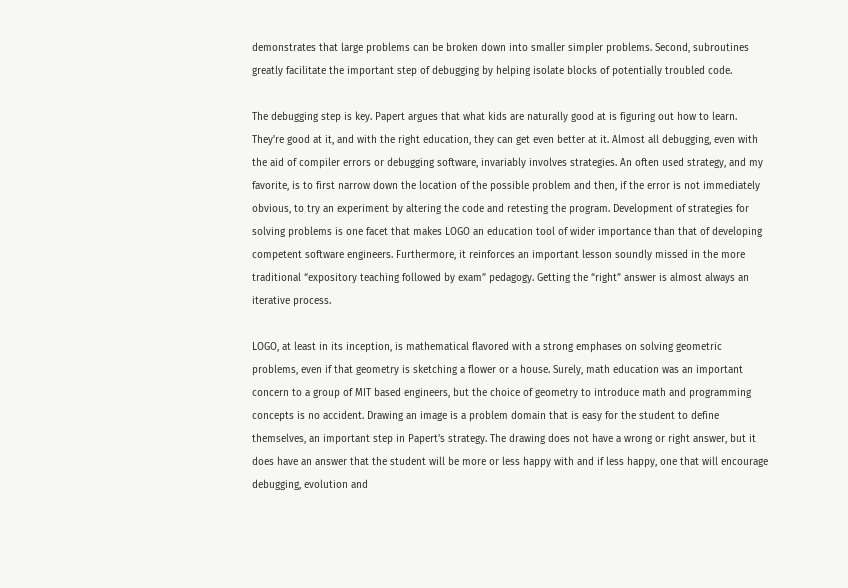demonstrates that large problems can be broken down into smaller simpler problems. Second, subroutines greatly facilitate the important step of debugging by helping isolate blocks of potentially troubled code.

The debugging step is key. Papert argues that what kids are naturally good at is figuring out how to learn. They're good at it, and with the right education, they can get even better at it. Almost all debugging, even with the aid of compiler errors or debugging software, invariably involves strategies. An often used strategy, and my favorite, is to first narrow down the location of the possible problem and then, if the error is not immediately obvious, to try an experiment by altering the code and retesting the program. Development of strategies for solving problems is one facet that makes LOGO an education tool of wider importance than that of developing competent software engineers. Furthermore, it reinforces an important lesson soundly missed in the more traditional “expository teaching followed by exam” pedagogy. Getting the “right” answer is almost always an iterative process.

LOGO, at least in its inception, is mathematical flavored with a strong emphases on solving geometric problems, even if that geometry is sketching a flower or a house. Surely, math education was an important concern to a group of MIT based engineers, but the choice of geometry to introduce math and programming concepts is no accident. Drawing an image is a problem domain that is easy for the student to define themselves, an important step in Papert's strategy. The drawing does not have a wrong or right answer, but it does have an answer that the student will be more or less happy with and if less happy, one that will encourage debugging, evolution and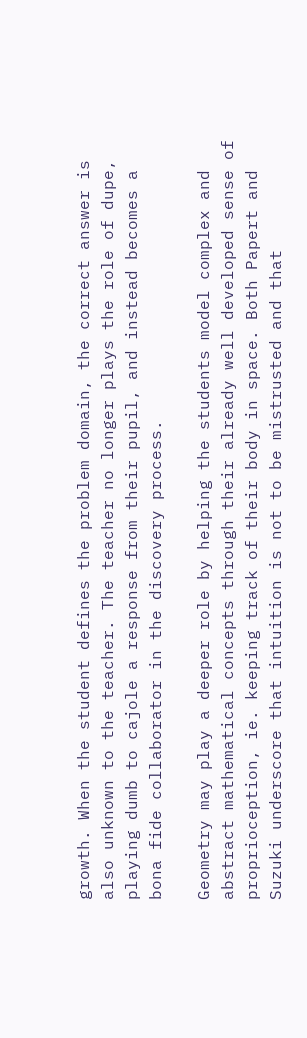growth. When the student defines the problem domain, the correct answer is also unknown to the teacher. The teacher no longer plays the role of dupe, playing dumb to cajole a response from their pupil, and instead becomes a bona fide collaborator in the discovery process.

Geometry may play a deeper role by helping the students model complex and abstract mathematical concepts through their already well developed sense of proprioception, ie. keeping track of their body in space. Both Papert and Suzuki underscore that intuition is not to be mistrusted and that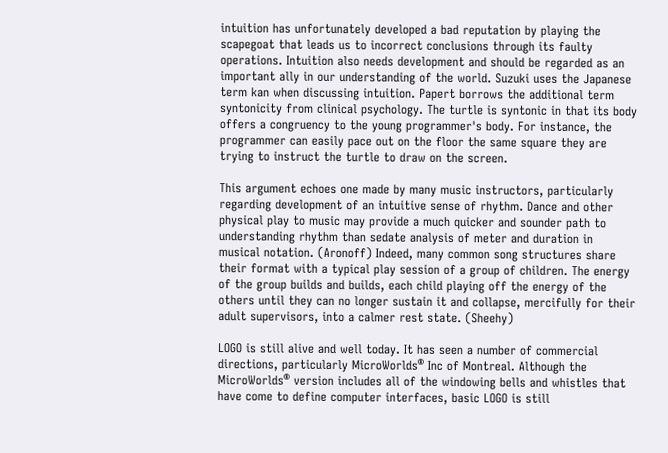intuition has unfortunately developed a bad reputation by playing the scapegoat that leads us to incorrect conclusions through its faulty operations. Intuition also needs development and should be regarded as an important ally in our understanding of the world. Suzuki uses the Japanese term kan when discussing intuition. Papert borrows the additional term syntonicity from clinical psychology. The turtle is syntonic in that its body offers a congruency to the young programmer's body. For instance, the programmer can easily pace out on the floor the same square they are trying to instruct the turtle to draw on the screen.

This argument echoes one made by many music instructors, particularly regarding development of an intuitive sense of rhythm. Dance and other physical play to music may provide a much quicker and sounder path to understanding rhythm than sedate analysis of meter and duration in musical notation. (Aronoff) Indeed, many common song structures share their format with a typical play session of a group of children. The energy of the group builds and builds, each child playing off the energy of the others until they can no longer sustain it and collapse, mercifully for their adult supervisors, into a calmer rest state. (Sheehy)

LOGO is still alive and well today. It has seen a number of commercial directions, particularly MicroWorlds® Inc of Montreal. Although the MicroWorlds® version includes all of the windowing bells and whistles that have come to define computer interfaces, basic LOGO is still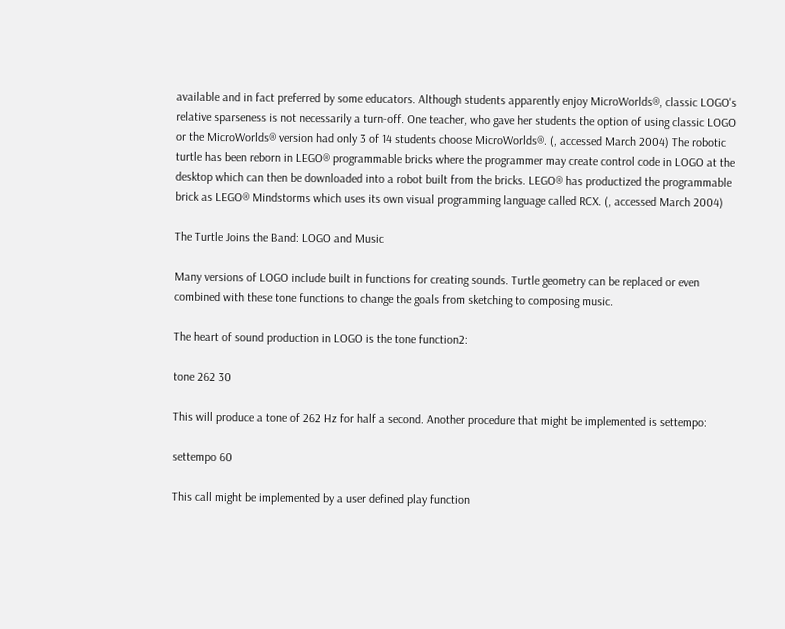available and in fact preferred by some educators. Although students apparently enjoy MicroWorlds®, classic LOGO's relative sparseness is not necessarily a turn-off. One teacher, who gave her students the option of using classic LOGO or the MicroWorlds® version had only 3 of 14 students choose MicroWorlds®. (, accessed March 2004) The robotic turtle has been reborn in LEGO® programmable bricks where the programmer may create control code in LOGO at the desktop which can then be downloaded into a robot built from the bricks. LEGO® has productized the programmable brick as LEGO® Mindstorms which uses its own visual programming language called RCX. (, accessed March 2004)

The Turtle Joins the Band: LOGO and Music

Many versions of LOGO include built in functions for creating sounds. Turtle geometry can be replaced or even combined with these tone functions to change the goals from sketching to composing music.

The heart of sound production in LOGO is the tone function2:

tone 262 30

This will produce a tone of 262 Hz for half a second. Another procedure that might be implemented is settempo:

settempo 60

This call might be implemented by a user defined play function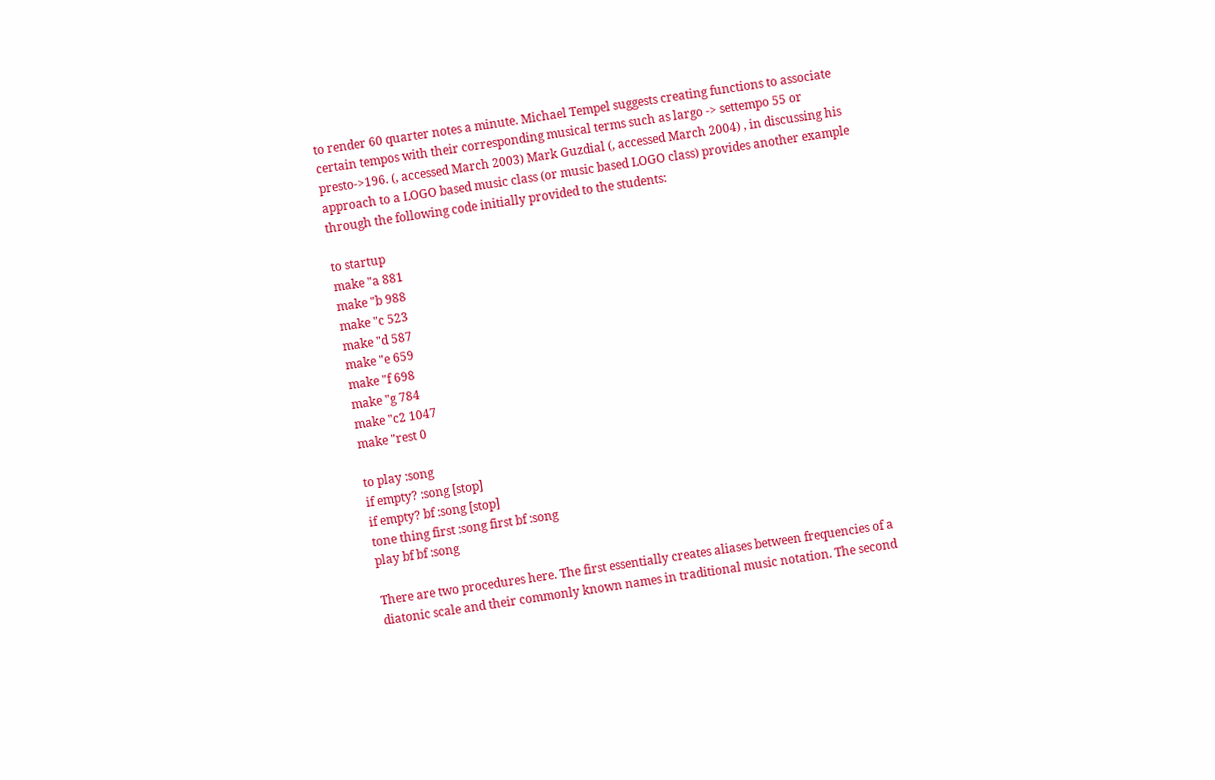to render 60 quarter notes a minute. Michael Tempel suggests creating functions to associate certain tempos with their corresponding musical terms such as largo -> settempo 55 or presto->196. (, accessed March 2003) Mark Guzdial (, accessed March 2004) , in discussing his approach to a LOGO based music class (or music based LOGO class) provides another example through the following code initially provided to the students:

to startup
make "a 881
make "b 988
make "c 523
make "d 587
make "e 659
make "f 698
make "g 784
make "c2 1047
make "rest 0

to play :song
if empty? :song [stop]
if empty? bf :song [stop]
tone thing first :song first bf :song
play bf bf :song

There are two procedures here. The first essentially creates aliases between frequencies of a diatonic scale and their commonly known names in traditional music notation. The second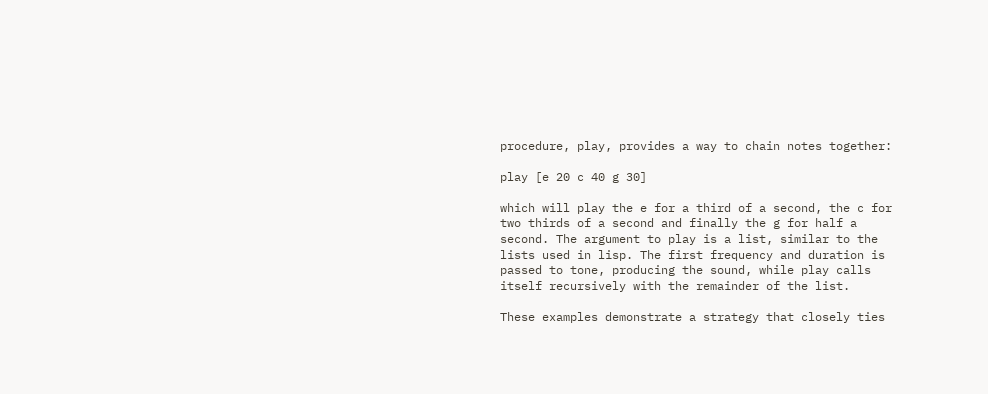procedure, play, provides a way to chain notes together:

play [e 20 c 40 g 30]

which will play the e for a third of a second, the c for two thirds of a second and finally the g for half a second. The argument to play is a list, similar to the lists used in lisp. The first frequency and duration is passed to tone, producing the sound, while play calls itself recursively with the remainder of the list.

These examples demonstrate a strategy that closely ties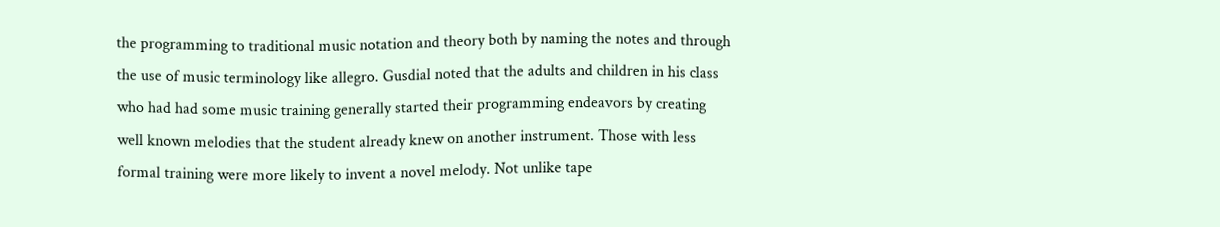the programming to traditional music notation and theory both by naming the notes and through the use of music terminology like allegro. Gusdial noted that the adults and children in his class who had had some music training generally started their programming endeavors by creating well known melodies that the student already knew on another instrument. Those with less formal training were more likely to invent a novel melody. Not unlike tape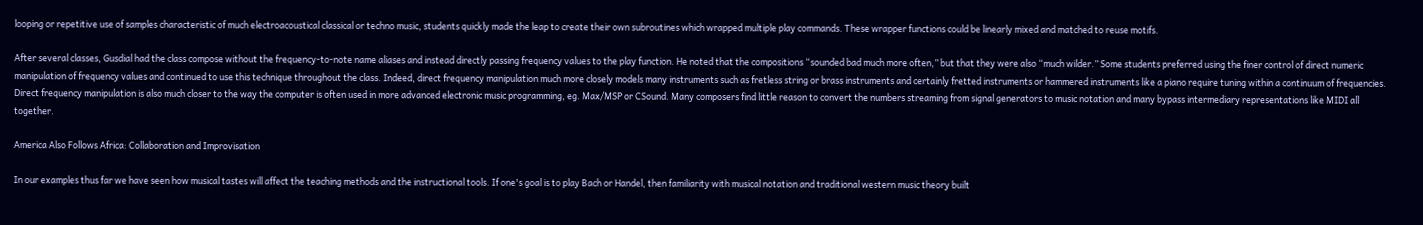looping or repetitive use of samples characteristic of much electroacoustical classical or techno music, students quickly made the leap to create their own subroutines which wrapped multiple play commands. These wrapper functions could be linearly mixed and matched to reuse motifs.

After several classes, Gusdial had the class compose without the frequency-to-note name aliases and instead directly passing frequency values to the play function. He noted that the compositions “sounded bad much more often,” but that they were also “much wilder.” Some students preferred using the finer control of direct numeric manipulation of frequency values and continued to use this technique throughout the class. Indeed, direct frequency manipulation much more closely models many instruments such as fretless string or brass instruments and certainly fretted instruments or hammered instruments like a piano require tuning within a continuum of frequencies. Direct frequency manipulation is also much closer to the way the computer is often used in more advanced electronic music programming, eg. Max/MSP or CSound. Many composers find little reason to convert the numbers streaming from signal generators to music notation and many bypass intermediary representations like MIDI all together.

America Also Follows Africa: Collaboration and Improvisation

In our examples thus far we have seen how musical tastes will affect the teaching methods and the instructional tools. If one's goal is to play Bach or Handel, then familiarity with musical notation and traditional western music theory built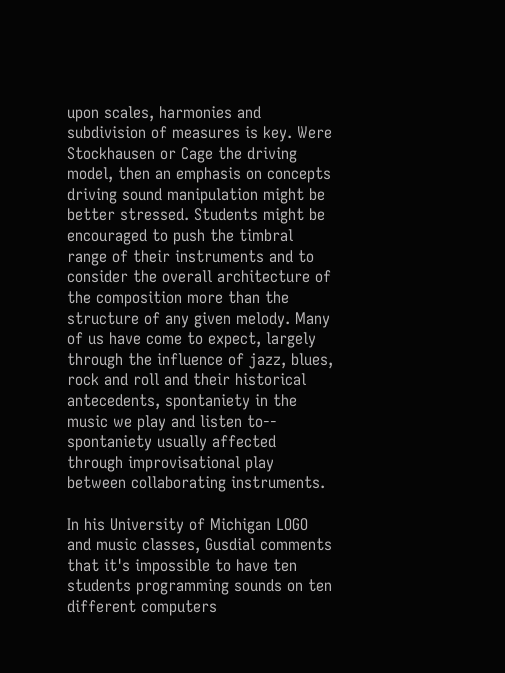upon scales, harmonies and subdivision of measures is key. Were Stockhausen or Cage the driving model, then an emphasis on concepts driving sound manipulation might be better stressed. Students might be encouraged to push the timbral range of their instruments and to consider the overall architecture of the composition more than the structure of any given melody. Many of us have come to expect, largely through the influence of jazz, blues, rock and roll and their historical antecedents, spontaniety in the music we play and listen to-- spontaniety usually affected through improvisational play between collaborating instruments.

In his University of Michigan LOGO and music classes, Gusdial comments that it's impossible to have ten students programming sounds on ten different computers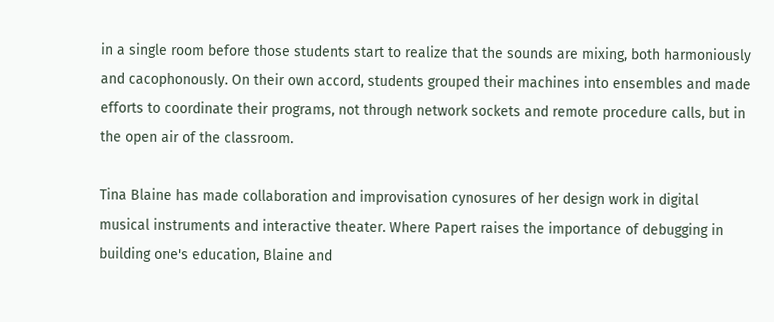in a single room before those students start to realize that the sounds are mixing, both harmoniously and cacophonously. On their own accord, students grouped their machines into ensembles and made efforts to coordinate their programs, not through network sockets and remote procedure calls, but in the open air of the classroom.

Tina Blaine has made collaboration and improvisation cynosures of her design work in digital musical instruments and interactive theater. Where Papert raises the importance of debugging in building one's education, Blaine and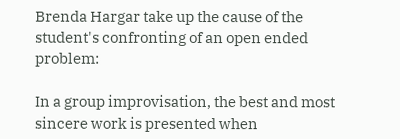Brenda Hargar take up the cause of the student's confronting of an open ended problem:

In a group improvisation, the best and most sincere work is presented when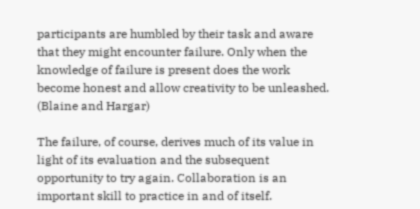participants are humbled by their task and aware that they might encounter failure. Only when the knowledge of failure is present does the work become honest and allow creativity to be unleashed. (Blaine and Hargar)

The failure, of course, derives much of its value in light of its evaluation and the subsequent opportunity to try again. Collaboration is an important skill to practice in and of itself.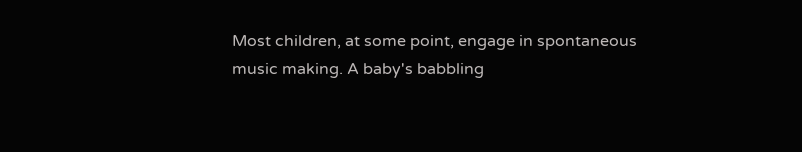Most children, at some point, engage in spontaneous music making. A baby's babbling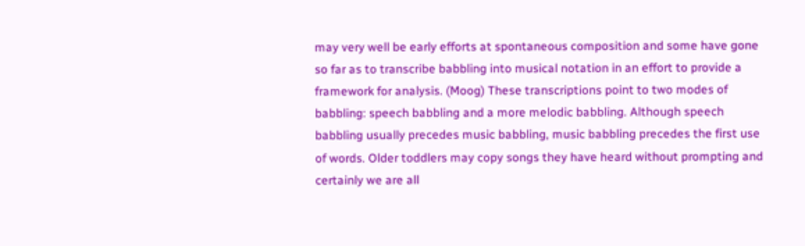may very well be early efforts at spontaneous composition and some have gone so far as to transcribe babbling into musical notation in an effort to provide a framework for analysis. (Moog) These transcriptions point to two modes of babbling: speech babbling and a more melodic babbling. Although speech babbling usually precedes music babbling, music babbling precedes the first use of words. Older toddlers may copy songs they have heard without prompting and certainly we are all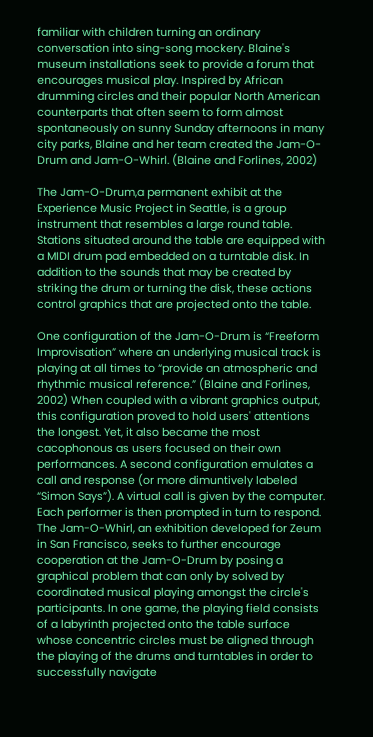familiar with children turning an ordinary conversation into sing-song mockery. Blaine's museum installations seek to provide a forum that encourages musical play. Inspired by African drumming circles and their popular North American counterparts that often seem to form almost spontaneously on sunny Sunday afternoons in many city parks, Blaine and her team created the Jam-O-Drum and Jam-O-Whirl. (Blaine and Forlines, 2002)

The Jam-O-Drum,a permanent exhibit at the Experience Music Project in Seattle, is a group instrument that resembles a large round table. Stations situated around the table are equipped with a MIDI drum pad embedded on a turntable disk. In addition to the sounds that may be created by striking the drum or turning the disk, these actions control graphics that are projected onto the table.

One configuration of the Jam-O-Drum is “Freeform Improvisation” where an underlying musical track is playing at all times to “provide an atmospheric and rhythmic musical reference.” (Blaine and Forlines, 2002) When coupled with a vibrant graphics output, this configuration proved to hold users' attentions the longest. Yet, it also became the most cacophonous as users focused on their own performances. A second configuration emulates a call and response (or more dimuntively labeled “Simon Says”). A virtual call is given by the computer. Each performer is then prompted in turn to respond. The Jam-O-Whirl, an exhibition developed for Zeum in San Francisco, seeks to further encourage cooperation at the Jam-O-Drum by posing a graphical problem that can only by solved by coordinated musical playing amongst the circle's participants. In one game, the playing field consists of a labyrinth projected onto the table surface whose concentric circles must be aligned through the playing of the drums and turntables in order to successfully navigate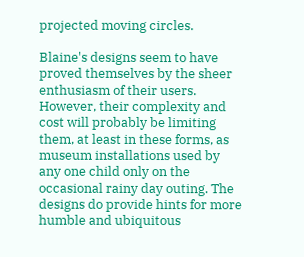projected moving circles.

Blaine's designs seem to have proved themselves by the sheer enthusiasm of their users. However, their complexity and cost will probably be limiting them, at least in these forms, as museum installations used by any one child only on the occasional rainy day outing. The designs do provide hints for more humble and ubiquitous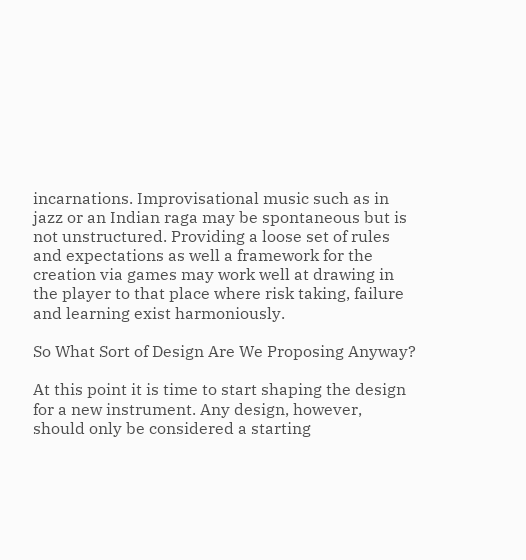incarnations. Improvisational music such as in jazz or an Indian raga may be spontaneous but is not unstructured. Providing a loose set of rules and expectations as well a framework for the creation via games may work well at drawing in the player to that place where risk taking, failure and learning exist harmoniously.

So What Sort of Design Are We Proposing Anyway?

At this point it is time to start shaping the design for a new instrument. Any design, however, should only be considered a starting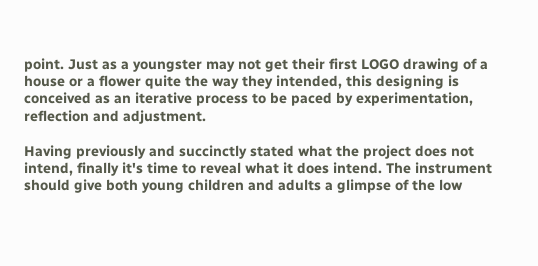point. Just as a youngster may not get their first LOGO drawing of a house or a flower quite the way they intended, this designing is conceived as an iterative process to be paced by experimentation, reflection and adjustment.

Having previously and succinctly stated what the project does not intend, finally it's time to reveal what it does intend. The instrument should give both young children and adults a glimpse of the low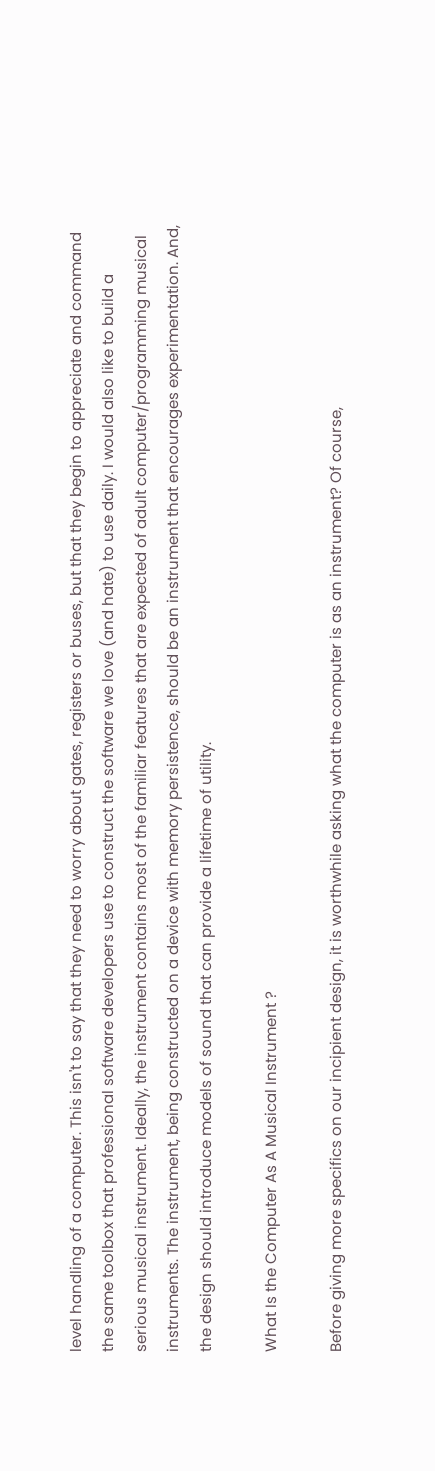level handling of a computer. This isn't to say that they need to worry about gates, registers or buses, but that they begin to appreciate and command the same toolbox that professional software developers use to construct the software we love (and hate) to use daily. I would also like to build a serious musical instrument. Ideally, the instrument contains most of the familiar features that are expected of adult computer/programming musical instruments. The instrument, being constructed on a device with memory persistence, should be an instrument that encourages experimentation. And, the design should introduce models of sound that can provide a lifetime of utility.

What Is the Computer As A Musical Instrument ?

Before giving more specifics on our incipient design, it is worthwhile asking what the computer is as an instrument? Of course,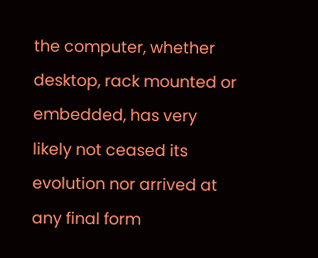the computer, whether desktop, rack mounted or embedded, has very likely not ceased its evolution nor arrived at any final form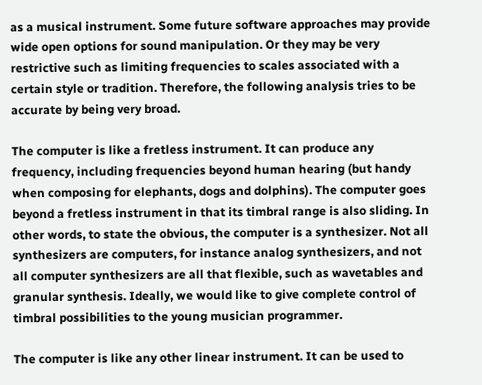as a musical instrument. Some future software approaches may provide wide open options for sound manipulation. Or they may be very restrictive such as limiting frequencies to scales associated with a certain style or tradition. Therefore, the following analysis tries to be accurate by being very broad.

The computer is like a fretless instrument. It can produce any frequency, including frequencies beyond human hearing (but handy when composing for elephants, dogs and dolphins). The computer goes beyond a fretless instrument in that its timbral range is also sliding. In other words, to state the obvious, the computer is a synthesizer. Not all synthesizers are computers, for instance analog synthesizers, and not all computer synthesizers are all that flexible, such as wavetables and granular synthesis. Ideally, we would like to give complete control of timbral possibilities to the young musician programmer.

The computer is like any other linear instrument. It can be used to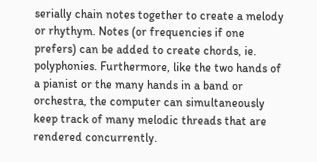serially chain notes together to create a melody or rhythym. Notes (or frequencies if one prefers) can be added to create chords, ie. polyphonies. Furthermore, like the two hands of a pianist or the many hands in a band or orchestra, the computer can simultaneously keep track of many melodic threads that are rendered concurrently.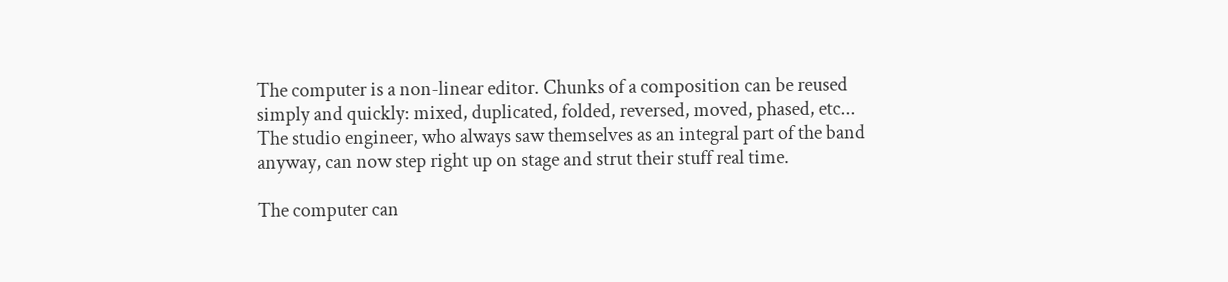The computer is a non-linear editor. Chunks of a composition can be reused simply and quickly: mixed, duplicated, folded, reversed, moved, phased, etc... The studio engineer, who always saw themselves as an integral part of the band anyway, can now step right up on stage and strut their stuff real time.

The computer can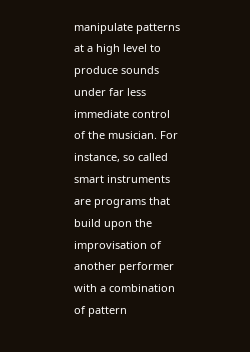manipulate patterns at a high level to produce sounds under far less immediate control of the musician. For instance, so called smart instruments are programs that build upon the improvisation of another performer with a combination of pattern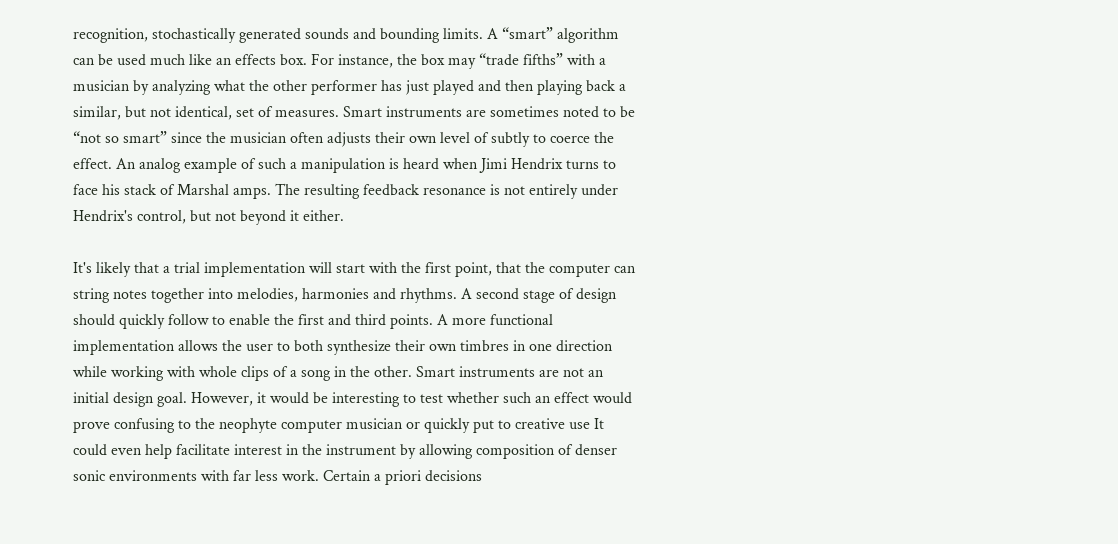recognition, stochastically generated sounds and bounding limits. A “smart” algorithm can be used much like an effects box. For instance, the box may “trade fifths” with a musician by analyzing what the other performer has just played and then playing back a similar, but not identical, set of measures. Smart instruments are sometimes noted to be “not so smart” since the musician often adjusts their own level of subtly to coerce the effect. An analog example of such a manipulation is heard when Jimi Hendrix turns to face his stack of Marshal amps. The resulting feedback resonance is not entirely under Hendrix's control, but not beyond it either.

It's likely that a trial implementation will start with the first point, that the computer can string notes together into melodies, harmonies and rhythms. A second stage of design should quickly follow to enable the first and third points. A more functional implementation allows the user to both synthesize their own timbres in one direction while working with whole clips of a song in the other. Smart instruments are not an initial design goal. However, it would be interesting to test whether such an effect would prove confusing to the neophyte computer musician or quickly put to creative use It could even help facilitate interest in the instrument by allowing composition of denser sonic environments with far less work. Certain a priori decisions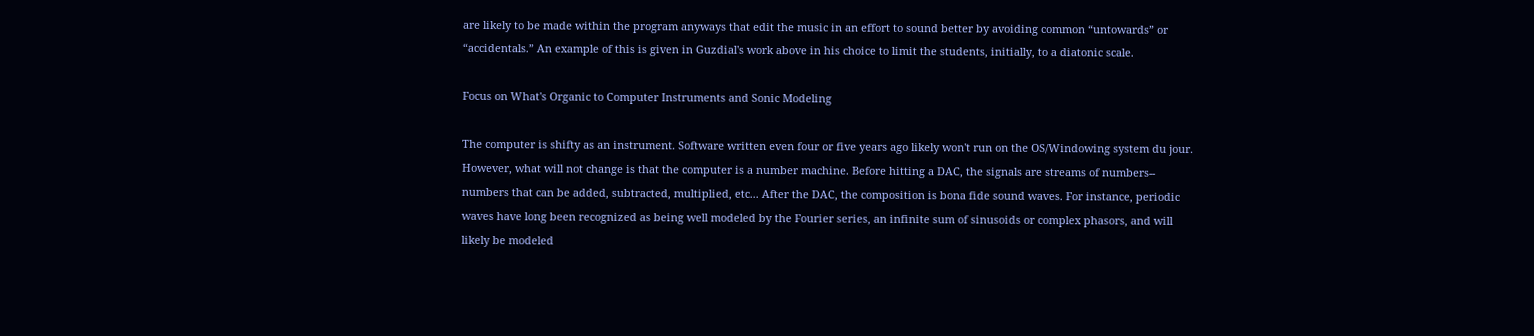are likely to be made within the program anyways that edit the music in an effort to sound better by avoiding common “untowards” or “accidentals.” An example of this is given in Guzdial's work above in his choice to limit the students, initially, to a diatonic scale.

Focus on What's Organic to Computer Instruments and Sonic Modeling

The computer is shifty as an instrument. Software written even four or five years ago likely won't run on the OS/Windowing system du jour. However, what will not change is that the computer is a number machine. Before hitting a DAC, the signals are streams of numbers-- numbers that can be added, subtracted, multiplied, etc... After the DAC, the composition is bona fide sound waves. For instance, periodic waves have long been recognized as being well modeled by the Fourier series, an infinite sum of sinusoids or complex phasors, and will likely be modeled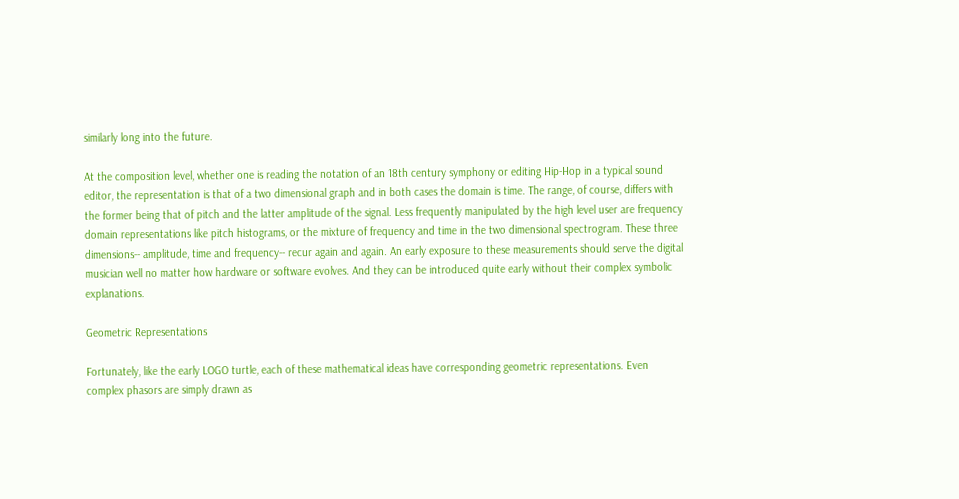similarly long into the future.

At the composition level, whether one is reading the notation of an 18th century symphony or editing Hip-Hop in a typical sound editor, the representation is that of a two dimensional graph and in both cases the domain is time. The range, of course, differs with the former being that of pitch and the latter amplitude of the signal. Less frequently manipulated by the high level user are frequency domain representations like pitch histograms, or the mixture of frequency and time in the two dimensional spectrogram. These three dimensions-- amplitude, time and frequency-- recur again and again. An early exposure to these measurements should serve the digital musician well no matter how hardware or software evolves. And they can be introduced quite early without their complex symbolic explanations.

Geometric Representations

Fortunately, like the early LOGO turtle, each of these mathematical ideas have corresponding geometric representations. Even complex phasors are simply drawn as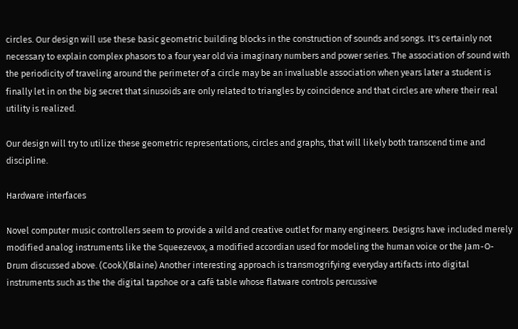circles. Our design will use these basic geometric building blocks in the construction of sounds and songs. It's certainly not necessary to explain complex phasors to a four year old via imaginary numbers and power series. The association of sound with the periodicity of traveling around the perimeter of a circle may be an invaluable association when years later a student is finally let in on the big secret that sinusoids are only related to triangles by coincidence and that circles are where their real utility is realized.

Our design will try to utilize these geometric representations, circles and graphs, that will likely both transcend time and discipline.

Hardware interfaces

Novel computer music controllers seem to provide a wild and creative outlet for many engineers. Designs have included merely modified analog instruments like the Squeezevox, a modified accordian used for modeling the human voice or the Jam-O-Drum discussed above. (Cook)(Blaine) Another interesting approach is transmogrifying everyday artifacts into digital instruments such as the the digital tapshoe or a café table whose flatware controls percussive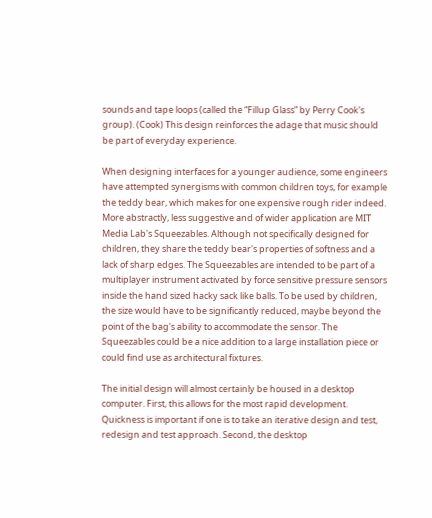sounds and tape loops (called the “Fillup Glass” by Perry Cook's group). (Cook) This design reinforces the adage that music should be part of everyday experience.

When designing interfaces for a younger audience, some engineers have attempted synergisms with common children toys, for example the teddy bear, which makes for one expensive rough rider indeed. More abstractly, less suggestive and of wider application are MIT Media Lab's Squeezables. Although not specifically designed for children, they share the teddy bear's properties of softness and a lack of sharp edges. The Squeezables are intended to be part of a multiplayer instrument activated by force sensitive pressure sensors inside the hand sized hacky sack like balls. To be used by children, the size would have to be significantly reduced, maybe beyond the point of the bag's ability to accommodate the sensor. The Squeezables could be a nice addition to a large installation piece or could find use as architectural fixtures.

The initial design will almost certainly be housed in a desktop computer. First, this allows for the most rapid development. Quickness is important if one is to take an iterative design and test, redesign and test approach. Second, the desktop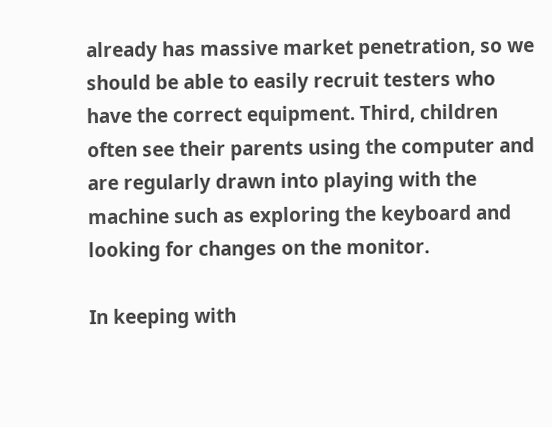already has massive market penetration, so we should be able to easily recruit testers who have the correct equipment. Third, children often see their parents using the computer and are regularly drawn into playing with the machine such as exploring the keyboard and looking for changes on the monitor.

In keeping with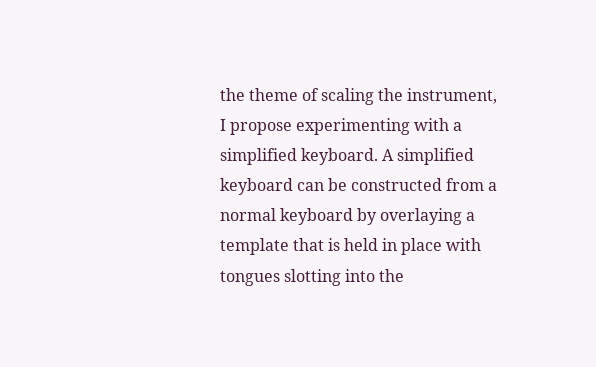the theme of scaling the instrument, I propose experimenting with a simplified keyboard. A simplified keyboard can be constructed from a normal keyboard by overlaying a template that is held in place with tongues slotting into the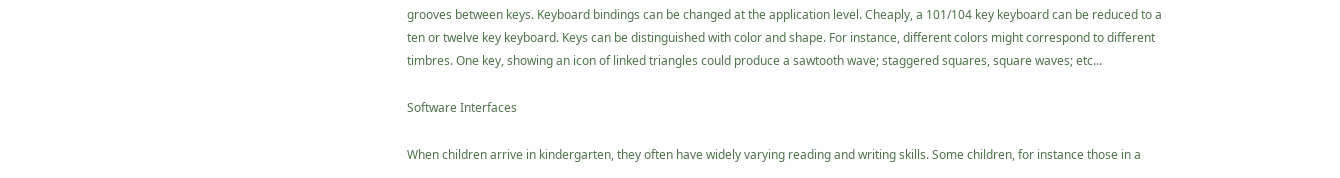grooves between keys. Keyboard bindings can be changed at the application level. Cheaply, a 101/104 key keyboard can be reduced to a ten or twelve key keyboard. Keys can be distinguished with color and shape. For instance, different colors might correspond to different timbres. One key, showing an icon of linked triangles could produce a sawtooth wave; staggered squares, square waves; etc...

Software Interfaces

When children arrive in kindergarten, they often have widely varying reading and writing skills. Some children, for instance those in a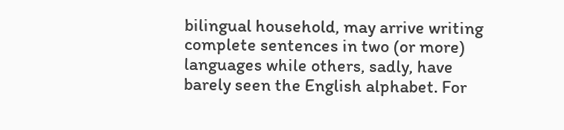bilingual household, may arrive writing complete sentences in two (or more) languages while others, sadly, have barely seen the English alphabet. For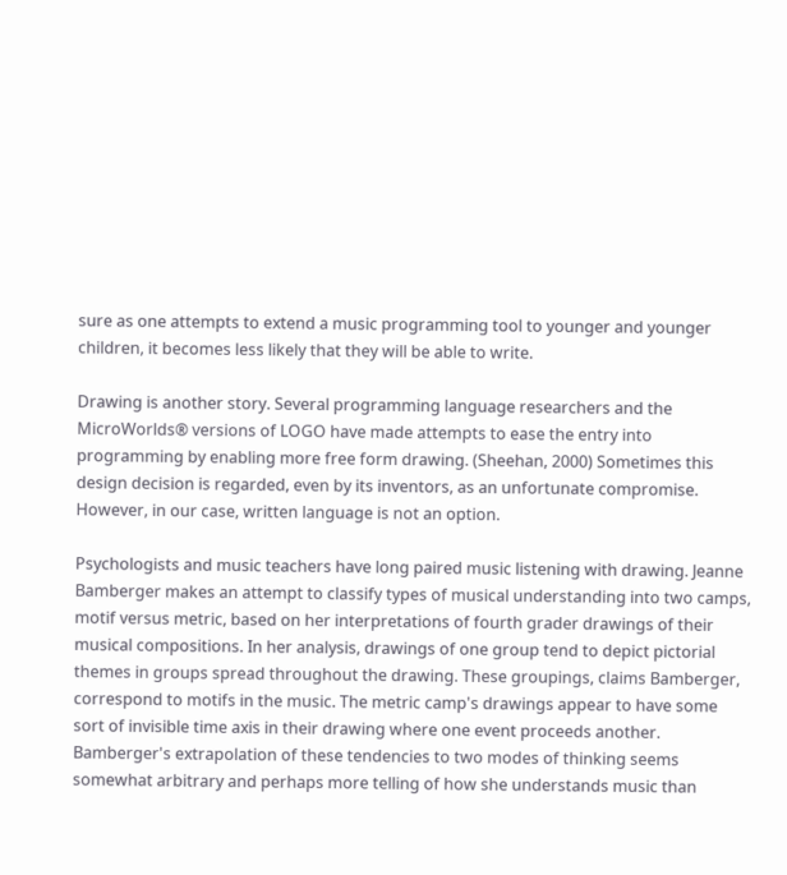sure as one attempts to extend a music programming tool to younger and younger children, it becomes less likely that they will be able to write.

Drawing is another story. Several programming language researchers and the MicroWorlds® versions of LOGO have made attempts to ease the entry into programming by enabling more free form drawing. (Sheehan, 2000) Sometimes this design decision is regarded, even by its inventors, as an unfortunate compromise. However, in our case, written language is not an option.

Psychologists and music teachers have long paired music listening with drawing. Jeanne Bamberger makes an attempt to classify types of musical understanding into two camps, motif versus metric, based on her interpretations of fourth grader drawings of their musical compositions. In her analysis, drawings of one group tend to depict pictorial themes in groups spread throughout the drawing. These groupings, claims Bamberger, correspond to motifs in the music. The metric camp's drawings appear to have some sort of invisible time axis in their drawing where one event proceeds another. Bamberger's extrapolation of these tendencies to two modes of thinking seems somewhat arbitrary and perhaps more telling of how she understands music than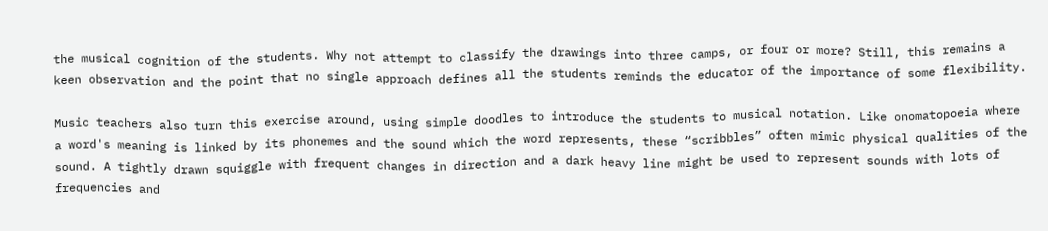the musical cognition of the students. Why not attempt to classify the drawings into three camps, or four or more? Still, this remains a keen observation and the point that no single approach defines all the students reminds the educator of the importance of some flexibility.

Music teachers also turn this exercise around, using simple doodles to introduce the students to musical notation. Like onomatopoeia where a word's meaning is linked by its phonemes and the sound which the word represents, these “scribbles” often mimic physical qualities of the sound. A tightly drawn squiggle with frequent changes in direction and a dark heavy line might be used to represent sounds with lots of frequencies and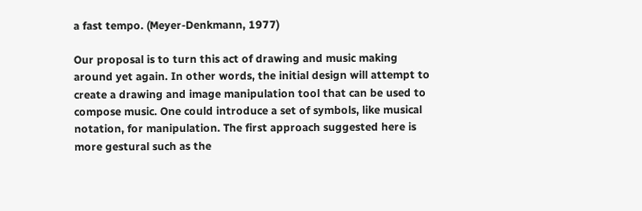a fast tempo. (Meyer-Denkmann, 1977)

Our proposal is to turn this act of drawing and music making around yet again. In other words, the initial design will attempt to create a drawing and image manipulation tool that can be used to compose music. One could introduce a set of symbols, like musical notation, for manipulation. The first approach suggested here is more gestural such as the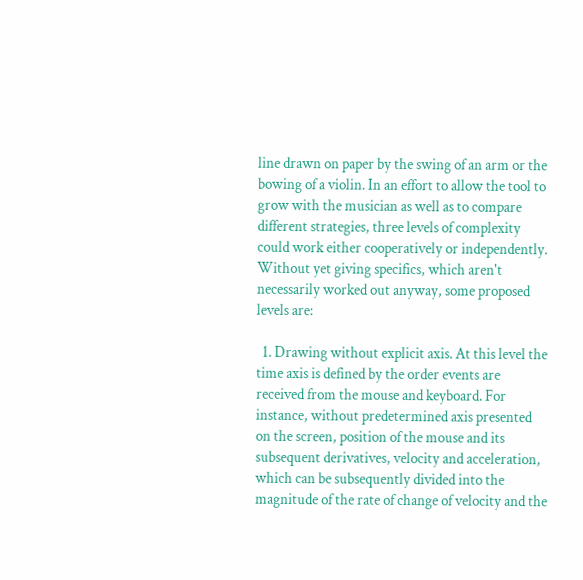line drawn on paper by the swing of an arm or the bowing of a violin. In an effort to allow the tool to grow with the musician as well as to compare different strategies, three levels of complexity could work either cooperatively or independently. Without yet giving specifics, which aren't necessarily worked out anyway, some proposed levels are:

  1. Drawing without explicit axis. At this level the time axis is defined by the order events are received from the mouse and keyboard. For instance, without predetermined axis presented on the screen, position of the mouse and its subsequent derivatives, velocity and acceleration, which can be subsequently divided into the magnitude of the rate of change of velocity and the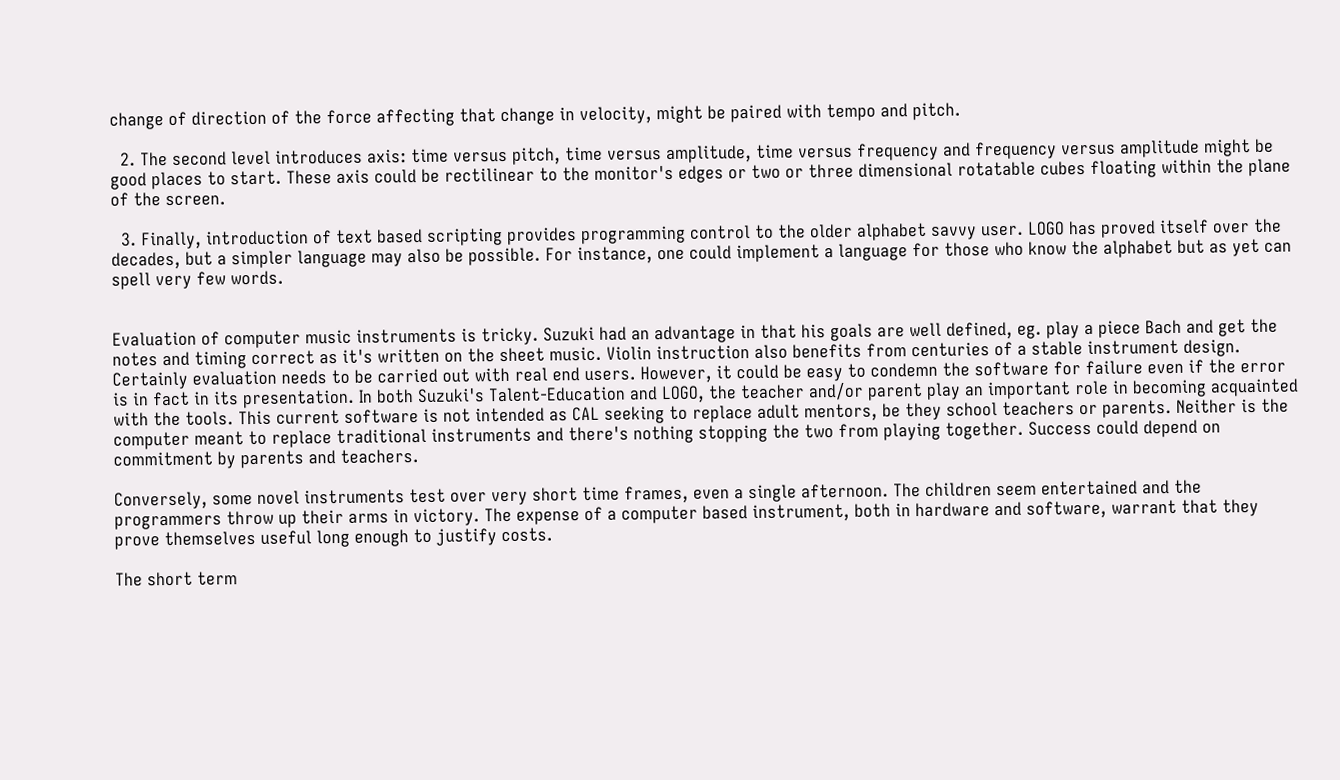change of direction of the force affecting that change in velocity, might be paired with tempo and pitch.

  2. The second level introduces axis: time versus pitch, time versus amplitude, time versus frequency and frequency versus amplitude might be good places to start. These axis could be rectilinear to the monitor's edges or two or three dimensional rotatable cubes floating within the plane of the screen.

  3. Finally, introduction of text based scripting provides programming control to the older alphabet savvy user. LOGO has proved itself over the decades, but a simpler language may also be possible. For instance, one could implement a language for those who know the alphabet but as yet can spell very few words.


Evaluation of computer music instruments is tricky. Suzuki had an advantage in that his goals are well defined, eg. play a piece Bach and get the notes and timing correct as it's written on the sheet music. Violin instruction also benefits from centuries of a stable instrument design. Certainly evaluation needs to be carried out with real end users. However, it could be easy to condemn the software for failure even if the error is in fact in its presentation. In both Suzuki's Talent-Education and LOGO, the teacher and/or parent play an important role in becoming acquainted with the tools. This current software is not intended as CAL seeking to replace adult mentors, be they school teachers or parents. Neither is the computer meant to replace traditional instruments and there's nothing stopping the two from playing together. Success could depend on commitment by parents and teachers.

Conversely, some novel instruments test over very short time frames, even a single afternoon. The children seem entertained and the programmers throw up their arms in victory. The expense of a computer based instrument, both in hardware and software, warrant that they prove themselves useful long enough to justify costs.

The short term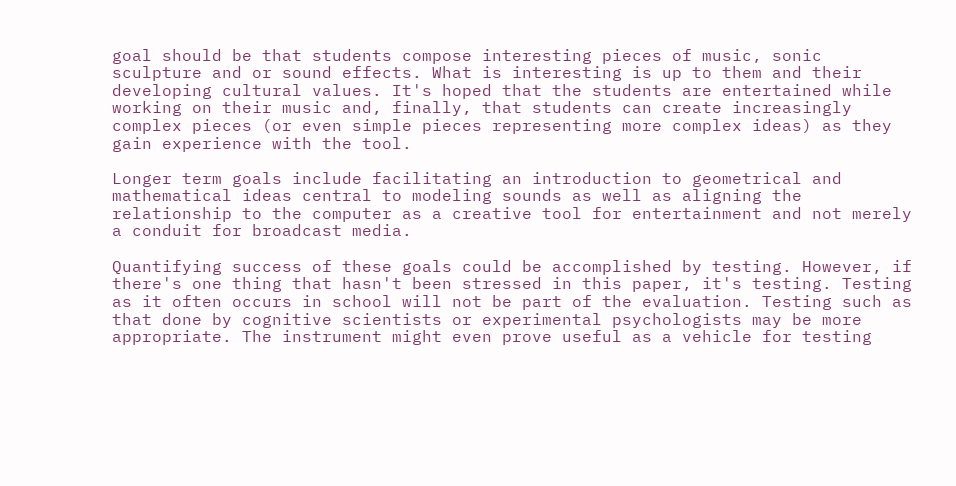goal should be that students compose interesting pieces of music, sonic sculpture and or sound effects. What is interesting is up to them and their developing cultural values. It's hoped that the students are entertained while working on their music and, finally, that students can create increasingly complex pieces (or even simple pieces representing more complex ideas) as they gain experience with the tool.

Longer term goals include facilitating an introduction to geometrical and mathematical ideas central to modeling sounds as well as aligning the relationship to the computer as a creative tool for entertainment and not merely a conduit for broadcast media.

Quantifying success of these goals could be accomplished by testing. However, if there's one thing that hasn't been stressed in this paper, it's testing. Testing as it often occurs in school will not be part of the evaluation. Testing such as that done by cognitive scientists or experimental psychologists may be more appropriate. The instrument might even prove useful as a vehicle for testing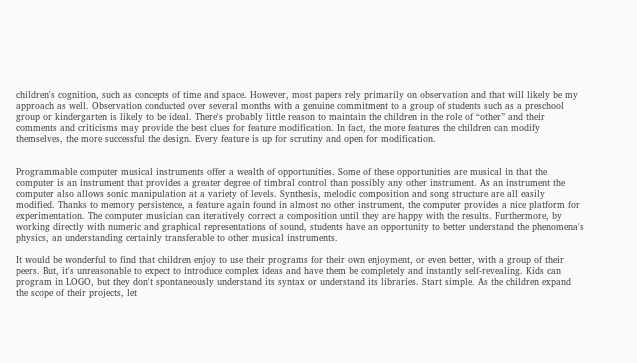children's cognition, such as concepts of time and space. However, most papers rely primarily on observation and that will likely be my approach as well. Observation conducted over several months with a genuine commitment to a group of students such as a preschool group or kindergarten is likely to be ideal. There's probably little reason to maintain the children in the role of “other” and their comments and criticisms may provide the best clues for feature modification. In fact, the more features the children can modify themselves, the more successful the design. Every feature is up for scrutiny and open for modification.


Programmable computer musical instruments offer a wealth of opportunities. Some of these opportunities are musical in that the computer is an instrument that provides a greater degree of timbral control than possibly any other instrument. As an instrument the computer also allows sonic manipulation at a variety of levels. Synthesis, melodic composition and song structure are all easily modified. Thanks to memory persistence, a feature again found in almost no other instrument, the computer provides a nice platform for experimentation. The computer musician can iteratively correct a composition until they are happy with the results. Furthermore, by working directly with numeric and graphical representations of sound, students have an opportunity to better understand the phenomena's physics, an understanding certainly transferable to other musical instruments.

It would be wonderful to find that children enjoy to use their programs for their own enjoyment, or even better, with a group of their peers. But, it's unreasonable to expect to introduce complex ideas and have them be completely and instantly self-revealing. Kids can program in LOGO, but they don't spontaneously understand its syntax or understand its libraries. Start simple. As the children expand the scope of their projects, let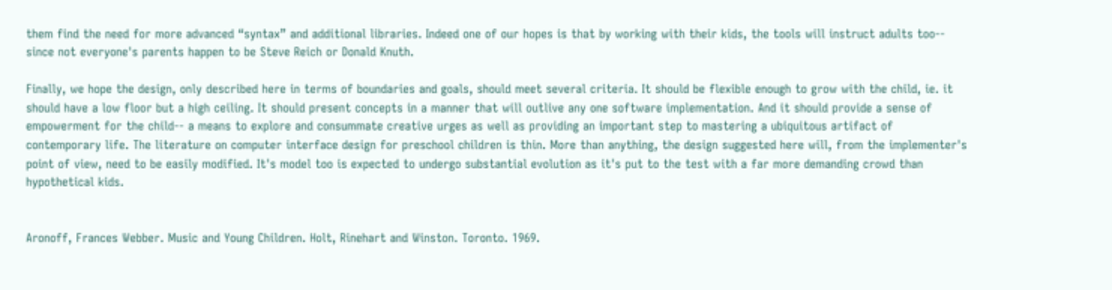them find the need for more advanced “syntax” and additional libraries. Indeed one of our hopes is that by working with their kids, the tools will instruct adults too-- since not everyone's parents happen to be Steve Reich or Donald Knuth.

Finally, we hope the design, only described here in terms of boundaries and goals, should meet several criteria. It should be flexible enough to grow with the child, ie. it should have a low floor but a high ceiling. It should present concepts in a manner that will outlive any one software implementation. And it should provide a sense of empowerment for the child-- a means to explore and consummate creative urges as well as providing an important step to mastering a ubiquitous artifact of contemporary life. The literature on computer interface design for preschool children is thin. More than anything, the design suggested here will, from the implementer's point of view, need to be easily modified. It's model too is expected to undergo substantial evolution as it's put to the test with a far more demanding crowd than hypothetical kids.


Aronoff, Frances Webber. Music and Young Children. Holt, Rinehart and Winston. Toronto. 1969.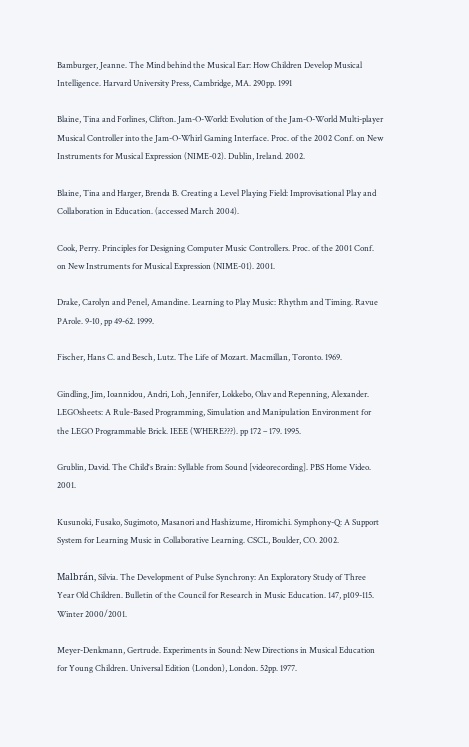Bamburger, Jeanne. The Mind behind the Musical Ear: How Children Develop Musical Intelligence. Harvard University Press, Cambridge, MA. 290pp. 1991

Blaine, Tina and Forlines, Clifton. Jam-O-World: Evolution of the Jam-O-World Multi-player Musical Controller into the Jam-O-Whirl Gaming Interface. Proc. of the 2002 Conf. on New Instruments for Musical Expression (NIME-02). Dublin, Ireland. 2002.

Blaine, Tina and Harger, Brenda B. Creating a Level Playing Field: Improvisational Play and Collaboration in Education. (accessed March 2004).

Cook, Perry. Principles for Designing Computer Music Controllers. Proc. of the 2001 Conf. on New Instruments for Musical Expression (NIME-01). 2001.

Drake, Carolyn and Penel, Amandine. Learning to Play Music: Rhythm and Timing. Ravue PArole. 9-10, pp 49-62. 1999.

Fischer, Hans C. and Besch, Lutz. The Life of Mozart. Macmillan, Toronto. 1969.

Gindling, Jim, Ioannidou, Andri, Loh, Jennifer, Lokkebo, Olav and Repenning, Alexander. LEGOsheets: A Rule-Based Programming, Simulation and Manipulation Environment for the LEGO Programmable Brick. IEEE (WHERE???). pp 172 – 179. 1995.

Grublin, David. The Child's Brain: Syllable from Sound [videorecording]. PBS Home Video. 2001.

Kusunoki, Fusako, Sugimoto, Masanori and Hashizume, Hiromichi. Symphony-Q: A Support System for Learning Music in Collaborative Learning. CSCL, Boulder, CO. 2002.

Malbrán, Silvia. The Development of Pulse Synchrony: An Exploratory Study of Three Year Old Children. Bulletin of the Council for Research in Music Education. 147, p109-115. Winter 2000/2001.

Meyer-Denkmann, Gertrude. Experiments in Sound: New Directions in Musical Education for Young Children. Universal Edition (London), London. 52pp. 1977.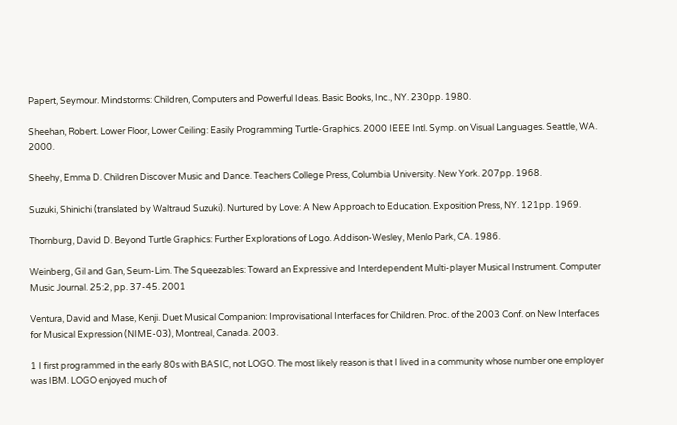Papert, Seymour. Mindstorms: Children, Computers and Powerful Ideas. Basic Books, Inc., NY. 230pp. 1980.

Sheehan, Robert. Lower Floor, Lower Ceiling: Easily Programming Turtle-Graphics. 2000 IEEE Intl. Symp. on Visual Languages. Seattle, WA. 2000.

Sheehy, Emma D. Children Discover Music and Dance. Teachers College Press, Columbia University. New York. 207pp. 1968.

Suzuki, Shinichi (translated by Waltraud Suzuki). Nurtured by Love: A New Approach to Education. Exposition Press, NY. 121pp. 1969.

Thornburg, David D. Beyond Turtle Graphics: Further Explorations of Logo. Addison-Wesley, Menlo Park, CA. 1986.

Weinberg, Gil and Gan, Seum-Lim. The Squeezables: Toward an Expressive and Interdependent Multi-player Musical Instrument. Computer Music Journal. 25:2, pp. 37-45. 2001

Ventura, David and Mase, Kenji. Duet Musical Companion: Improvisational Interfaces for Children. Proc. of the 2003 Conf. on New Interfaces for Musical Expression (NIME-03), Montreal, Canada. 2003.

1 I first programmed in the early 80s with BASIC, not LOGO. The most likely reason is that I lived in a community whose number one employer was IBM. LOGO enjoyed much of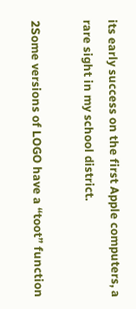its early success on the first Apple computers, a rare sight in my school district.

2Some versions of LOGO have a “toot” function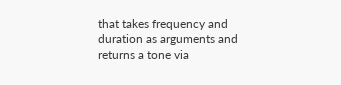that takes frequency and duration as arguments and returns a tone via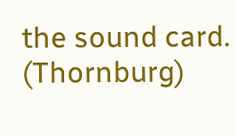the sound card. (Thornburg)